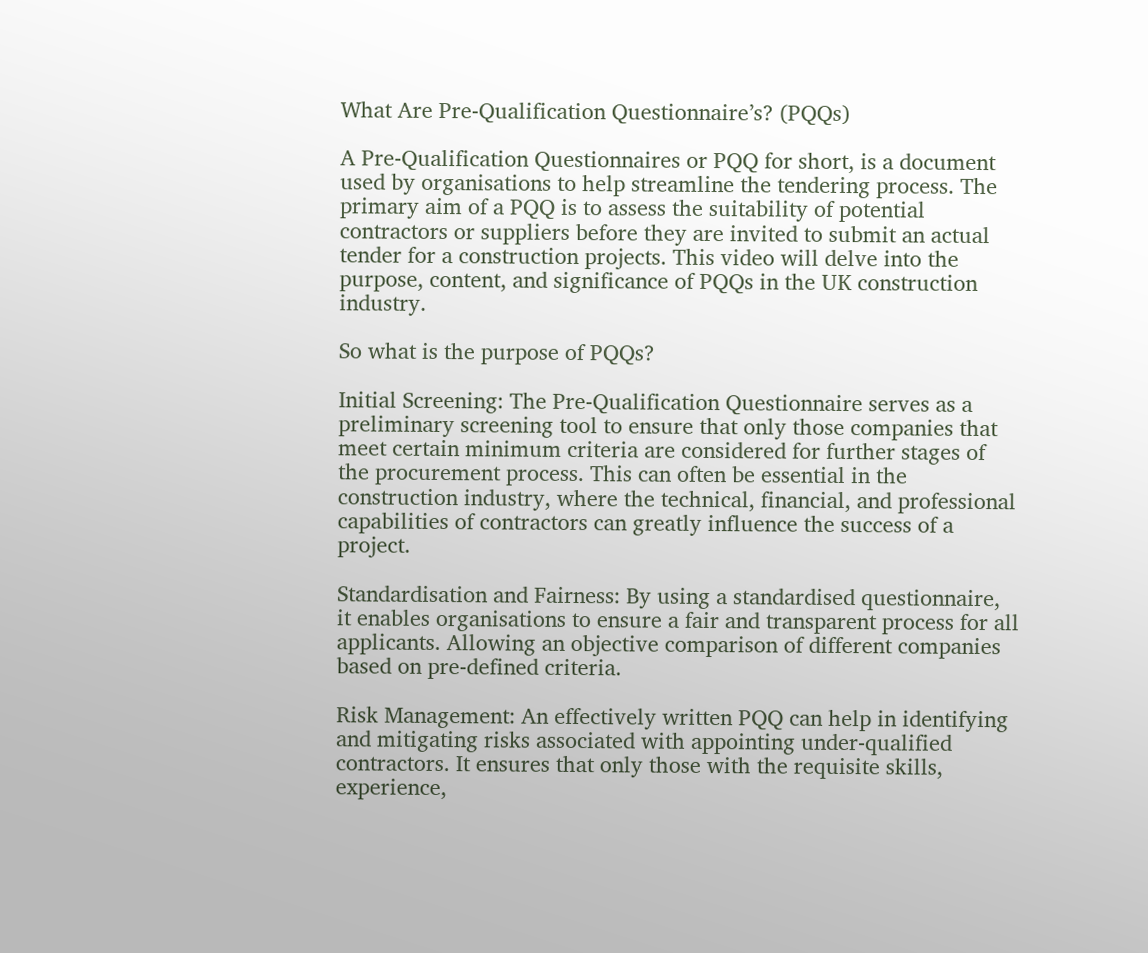What Are Pre-Qualification Questionnaire’s? (PQQs)

A Pre-Qualification Questionnaires or PQQ for short, is a document used by organisations to help streamline the tendering process. The primary aim of a PQQ is to assess the suitability of potential contractors or suppliers before they are invited to submit an actual tender for a construction projects. This video will delve into the purpose, content, and significance of PQQs in the UK construction industry.

So what is the purpose of PQQs?

Initial Screening: The Pre-Qualification Questionnaire serves as a preliminary screening tool to ensure that only those companies that meet certain minimum criteria are considered for further stages of the procurement process. This can often be essential in the construction industry, where the technical, financial, and professional capabilities of contractors can greatly influence the success of a project.

Standardisation and Fairness: By using a standardised questionnaire, it enables organisations to ensure a fair and transparent process for all applicants. Allowing an objective comparison of different companies based on pre-defined criteria.

Risk Management: An effectively written PQQ can help in identifying and mitigating risks associated with appointing under-qualified contractors. It ensures that only those with the requisite skills, experience,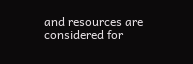and resources are considered for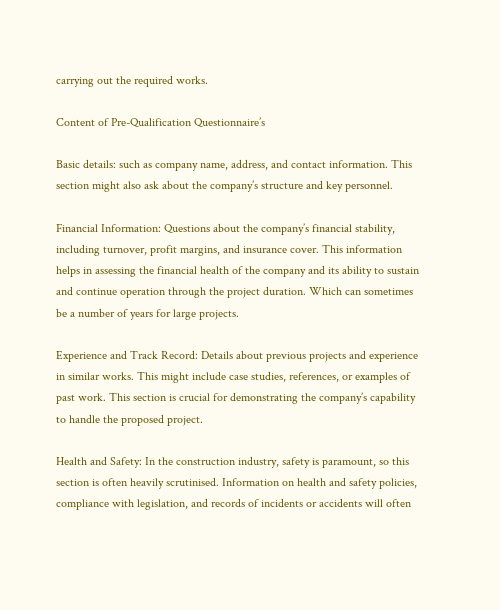carrying out the required works.

Content of Pre-Qualification Questionnaire’s

Basic details: such as company name, address, and contact information. This section might also ask about the company’s structure and key personnel.

Financial Information: Questions about the company’s financial stability, including turnover, profit margins, and insurance cover. This information helps in assessing the financial health of the company and its ability to sustain and continue operation through the project duration. Which can sometimes be a number of years for large projects.

Experience and Track Record: Details about previous projects and experience in similar works. This might include case studies, references, or examples of past work. This section is crucial for demonstrating the company’s capability to handle the proposed project.

Health and Safety: In the construction industry, safety is paramount, so this section is often heavily scrutinised. Information on health and safety policies, compliance with legislation, and records of incidents or accidents will often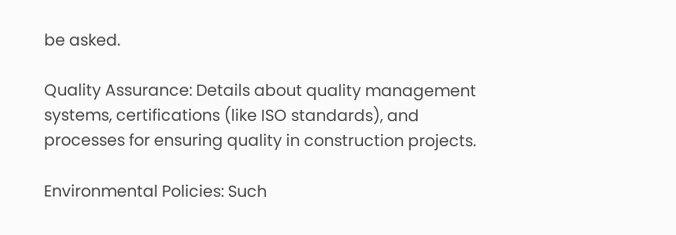be asked.

Quality Assurance: Details about quality management systems, certifications (like ISO standards), and processes for ensuring quality in construction projects.

Environmental Policies: Such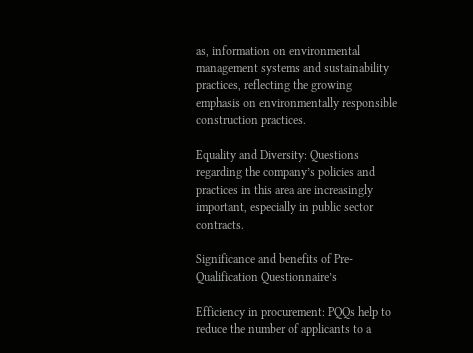as, information on environmental management systems and sustainability practices, reflecting the growing emphasis on environmentally responsible construction practices.

Equality and Diversity: Questions regarding the company’s policies and practices in this area are increasingly important, especially in public sector contracts.

Significance and benefits of Pre-Qualification Questionnaire’s

Efficiency in procurement: PQQs help to reduce the number of applicants to a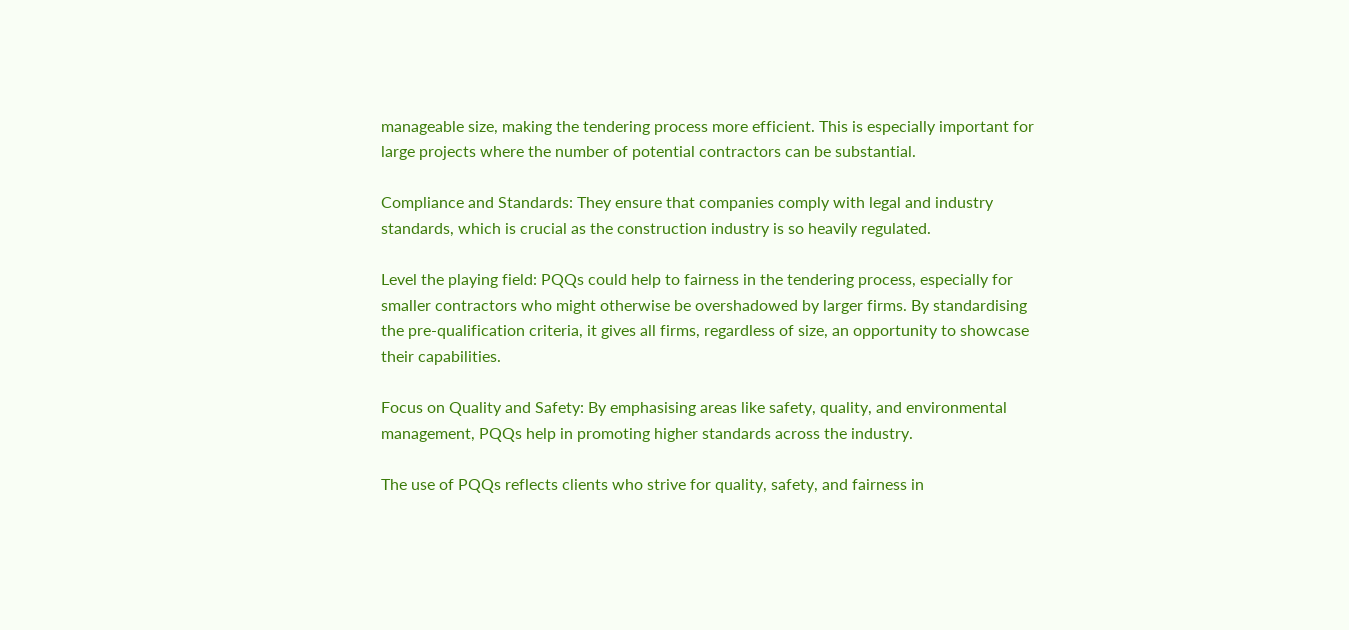manageable size, making the tendering process more efficient. This is especially important for large projects where the number of potential contractors can be substantial.

Compliance and Standards: They ensure that companies comply with legal and industry standards, which is crucial as the construction industry is so heavily regulated.

Level the playing field: PQQs could help to fairness in the tendering process, especially for smaller contractors who might otherwise be overshadowed by larger firms. By standardising the pre-qualification criteria, it gives all firms, regardless of size, an opportunity to showcase their capabilities.

Focus on Quality and Safety: By emphasising areas like safety, quality, and environmental management, PQQs help in promoting higher standards across the industry.

The use of PQQs reflects clients who strive for quality, safety, and fairness in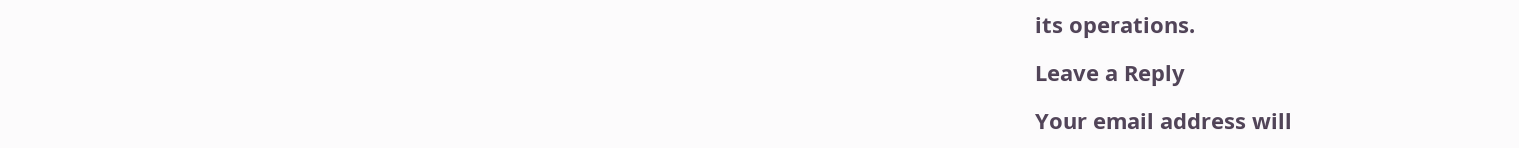its operations.

Leave a Reply

Your email address will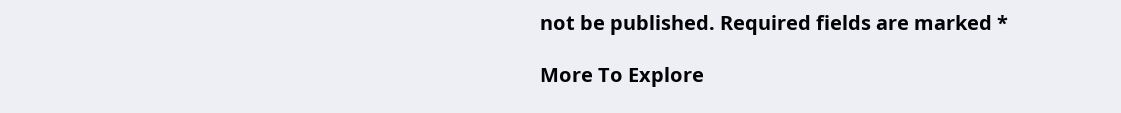not be published. Required fields are marked *

More To Explore